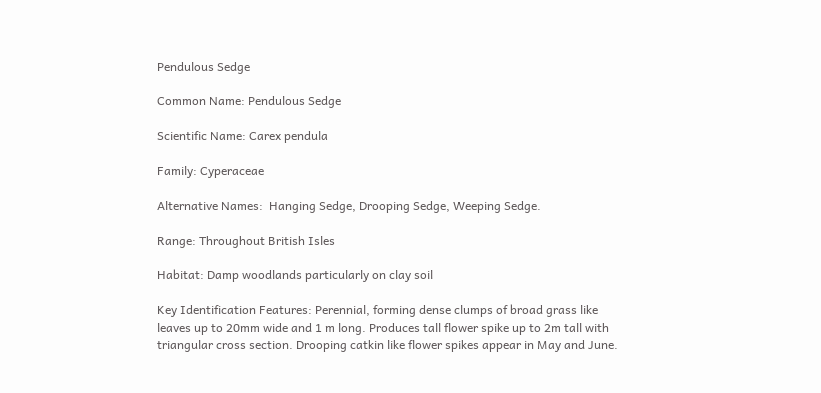Pendulous Sedge

Common Name: Pendulous Sedge

Scientific Name: Carex pendula

Family: Cyperaceae

Alternative Names:  Hanging Sedge, Drooping Sedge, Weeping Sedge.

Range: Throughout British Isles

Habitat: Damp woodlands particularly on clay soil

Key Identification Features: Perennial, forming dense clumps of broad grass like leaves up to 20mm wide and 1 m long. Produces tall flower spike up to 2m tall with triangular cross section. Drooping catkin like flower spikes appear in May and June.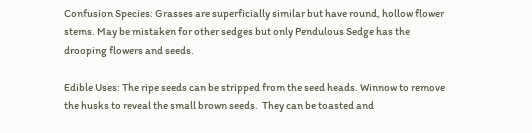Confusion Species: Grasses are superficially similar but have round, hollow flower stems. May be mistaken for other sedges but only Pendulous Sedge has the drooping flowers and seeds.

Edible Uses: The ripe seeds can be stripped from the seed heads. Winnow to remove the husks to reveal the small brown seeds.  They can be toasted and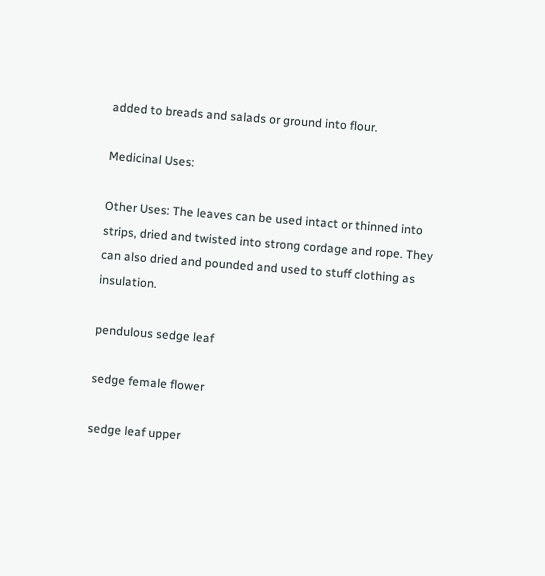added to breads and salads or ground into flour.

Medicinal Uses:

Other Uses: The leaves can be used intact or thinned into strips, dried and twisted into strong cordage and rope. They can also dried and pounded and used to stuff clothing as insulation.

pendulous sedge leaf

sedge female flower

sedge leaf upper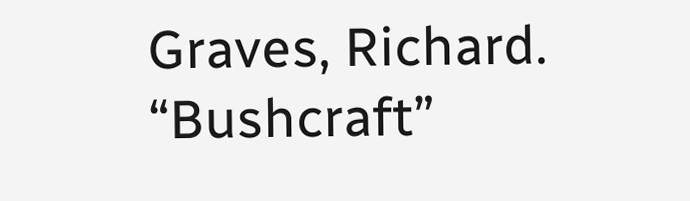Graves, Richard. “Bushcraft”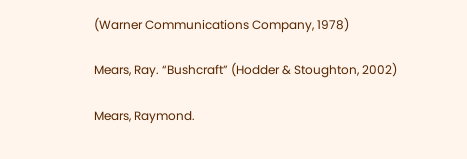(Warner Communications Company, 1978)

Mears, Ray. “Bushcraft” (Hodder & Stoughton, 2002)

Mears, Raymond.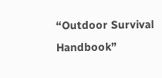“Outdoor Survival Handbook”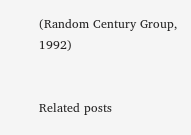(Random Century Group, 1992)


Related posts